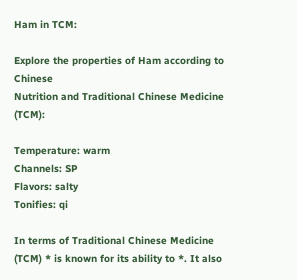Ham in TCM:

Explore the properties of Ham according to Chinese
Nutrition and Traditional Chinese Medicine (TCM):

Temperature: warm
Channels: SP
Flavors: salty
Tonifies: qi

In terms of Traditional Chinese Medicine (TCM) * is known for its ability to *. It also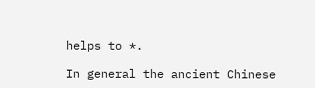helps to *.

In general the ancient Chinese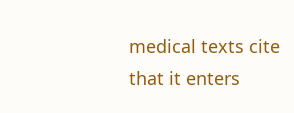medical texts cite that it enters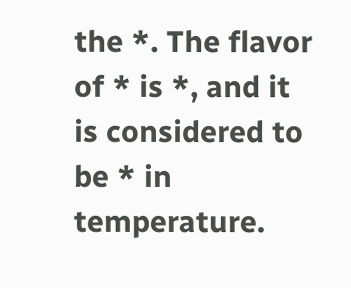the *. The flavor of * is *, and it is considered to be * in temperature.